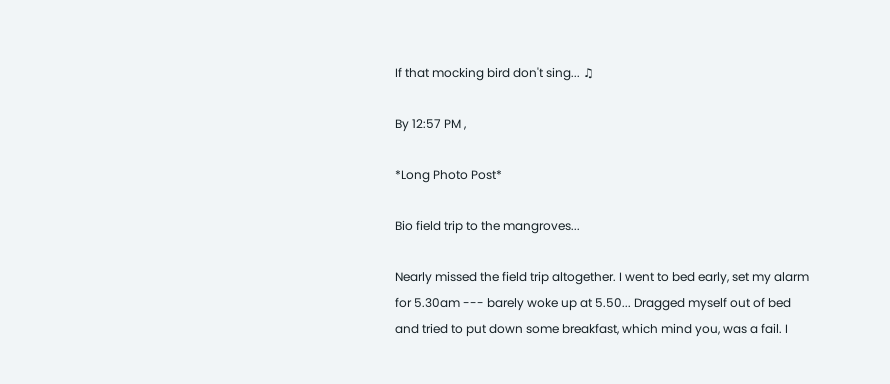If that mocking bird don't sing... ♫

By 12:57 PM ,

*Long Photo Post*

Bio field trip to the mangroves...

Nearly missed the field trip altogether. I went to bed early, set my alarm for 5.30am --- barely woke up at 5.50... Dragged myself out of bed and tried to put down some breakfast, which mind you, was a fail. I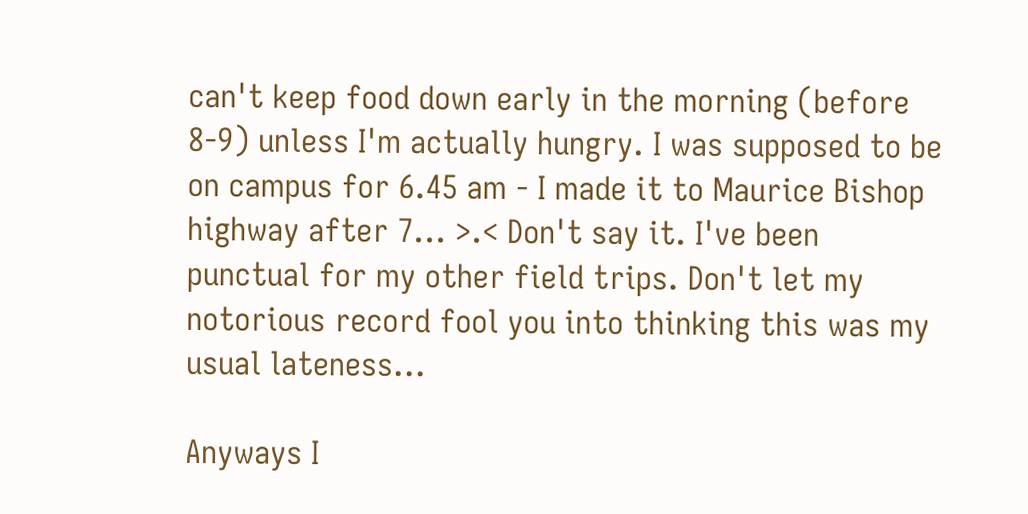can't keep food down early in the morning (before 8-9) unless I'm actually hungry. I was supposed to be on campus for 6.45 am - I made it to Maurice Bishop highway after 7... >.< Don't say it. I've been punctual for my other field trips. Don't let my notorious record fool you into thinking this was my usual lateness...

Anyways I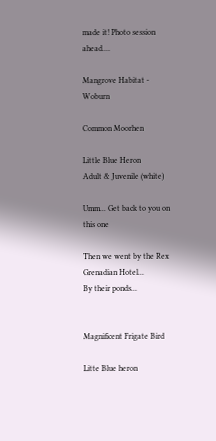made it! Photo session ahead....

Mangrove Habitat - Woburn

Common Moorhen

Little Blue Heron
Adult & Juvenile (white)

Umm... Get back to you on this one

Then we went by the Rex Grenadian Hotel...
By their ponds...


Magnificent Frigate Bird

Litte Blue heron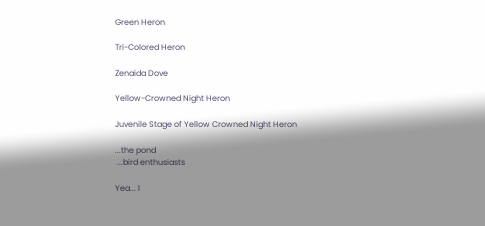Green Heron

Tri-Colored Heron

Zenaida Dove

Yellow-Crowned Night Heron

Juvenile Stage of Yellow Crowned Night Heron

...the pond
 ...bird enthusiasts

Yea... I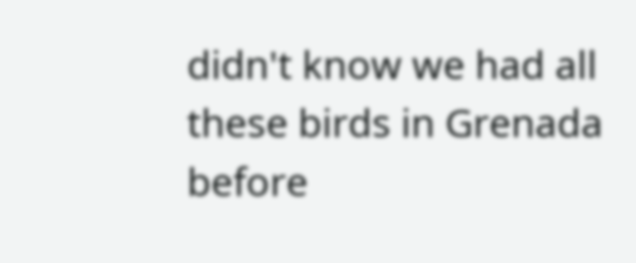didn't know we had all these birds in Grenada before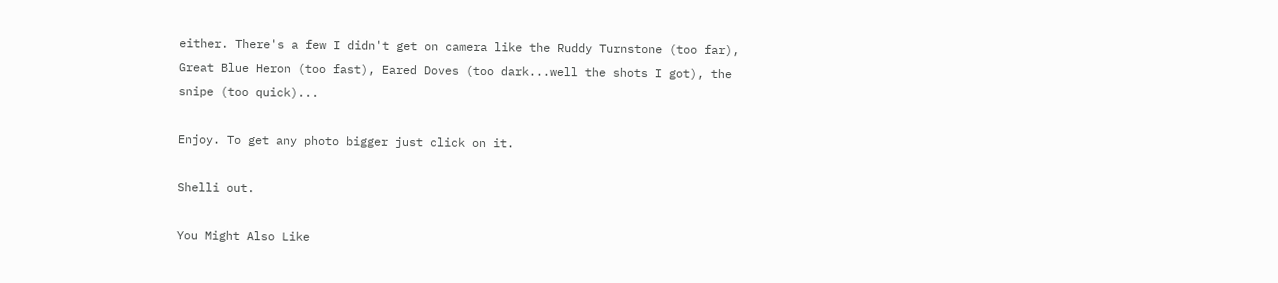either. There's a few I didn't get on camera like the Ruddy Turnstone (too far), Great Blue Heron (too fast), Eared Doves (too dark...well the shots I got), the snipe (too quick)...

Enjoy. To get any photo bigger just click on it.

Shelli out.

You Might Also Like